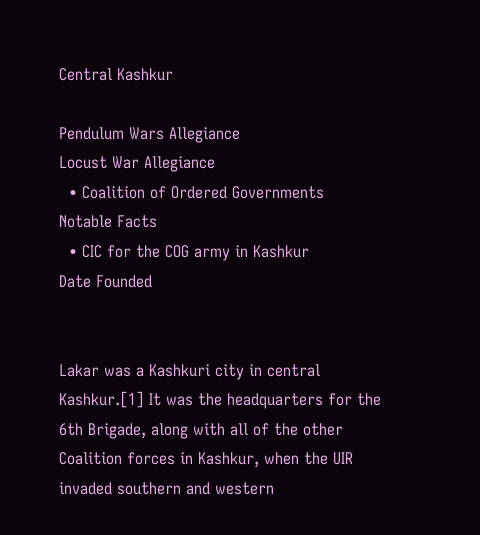Central Kashkur

Pendulum Wars Allegiance
Locust War Allegiance
  • Coalition of Ordered Governments
Notable Facts
  • CIC for the COG army in Kashkur
Date Founded


Lakar was a Kashkuri city in central Kashkur.[1] It was the headquarters for the 6th Brigade, along with all of the other Coalition forces in Kashkur, when the UIR invaded southern and western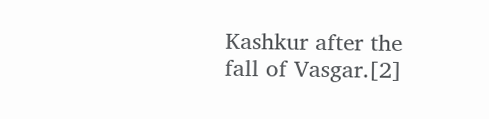Kashkur after the fall of Vasgar.[2]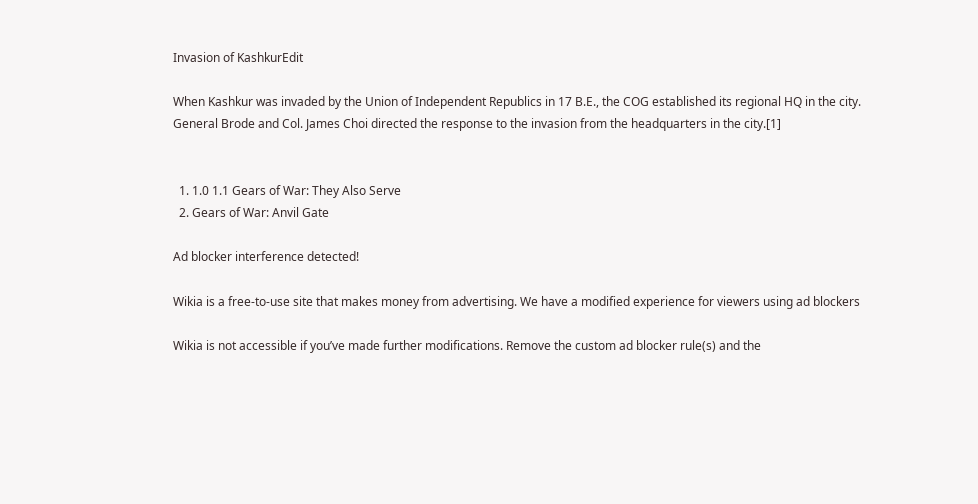Invasion of KashkurEdit

When Kashkur was invaded by the Union of Independent Republics in 17 B.E., the COG established its regional HQ in the city. General Brode and Col. James Choi directed the response to the invasion from the headquarters in the city.[1]


  1. 1.0 1.1 Gears of War: They Also Serve
  2. Gears of War: Anvil Gate

Ad blocker interference detected!

Wikia is a free-to-use site that makes money from advertising. We have a modified experience for viewers using ad blockers

Wikia is not accessible if you’ve made further modifications. Remove the custom ad blocker rule(s) and the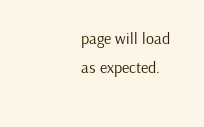page will load as expected.